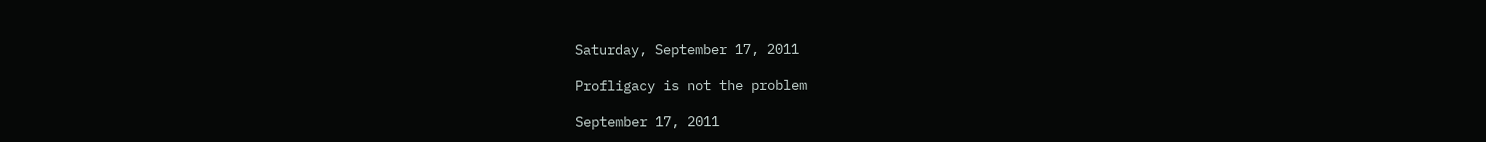Saturday, September 17, 2011

Profligacy is not the problem

September 17, 2011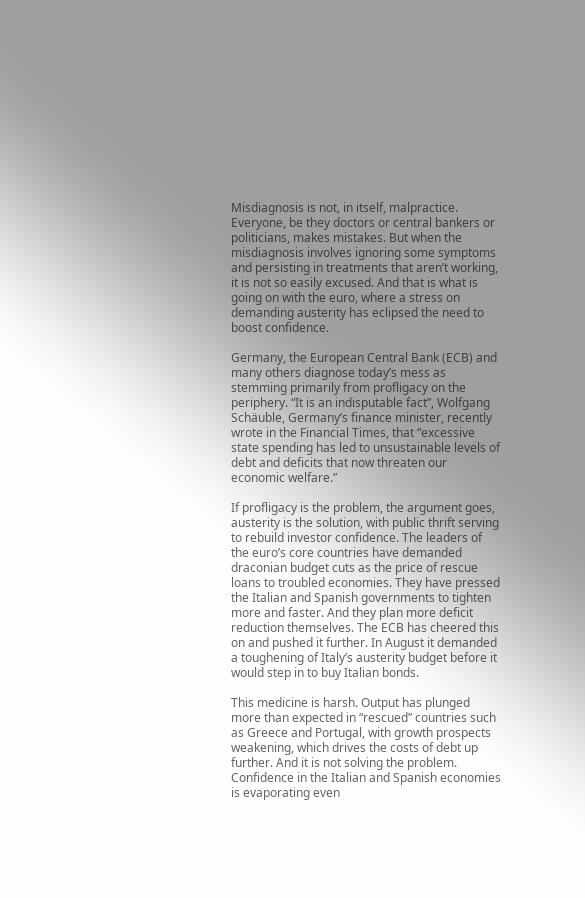Misdiagnosis is not, in itself, malpractice. Everyone, be they doctors or central bankers or politicians, makes mistakes. But when the misdiagnosis involves ignoring some symptoms and persisting in treatments that aren’t working, it is not so easily excused. And that is what is going on with the euro, where a stress on demanding austerity has eclipsed the need to boost confidence.

Germany, the European Central Bank (ECB) and many others diagnose today’s mess as stemming primarily from profligacy on the periphery. “It is an indisputable fact”, Wolfgang Schäuble, Germany’s finance minister, recently wrote in the Financial Times, that “excessive state spending has led to unsustainable levels of debt and deficits that now threaten our economic welfare.”

If profligacy is the problem, the argument goes, austerity is the solution, with public thrift serving to rebuild investor confidence. The leaders of the euro’s core countries have demanded draconian budget cuts as the price of rescue loans to troubled economies. They have pressed the Italian and Spanish governments to tighten more and faster. And they plan more deficit reduction themselves. The ECB has cheered this on and pushed it further. In August it demanded a toughening of Italy’s austerity budget before it would step in to buy Italian bonds.

This medicine is harsh. Output has plunged more than expected in “rescued” countries such as Greece and Portugal, with growth prospects weakening, which drives the costs of debt up further. And it is not solving the problem. Confidence in the Italian and Spanish economies is evaporating even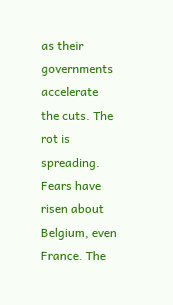as their governments accelerate the cuts. The rot is spreading. Fears have risen about Belgium, even France. The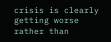crisis is clearly getting worse rather than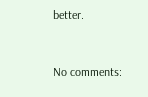better.


No comments: